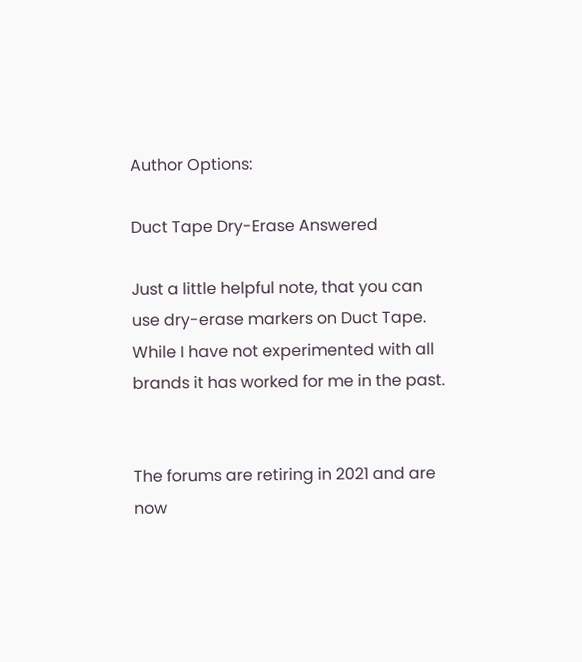Author Options:

Duct Tape Dry-Erase Answered

Just a little helpful note, that you can use dry-erase markers on Duct Tape. While I have not experimented with all brands it has worked for me in the past.


The forums are retiring in 2021 and are now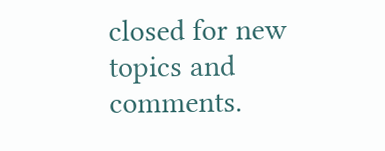closed for new topics and comments.